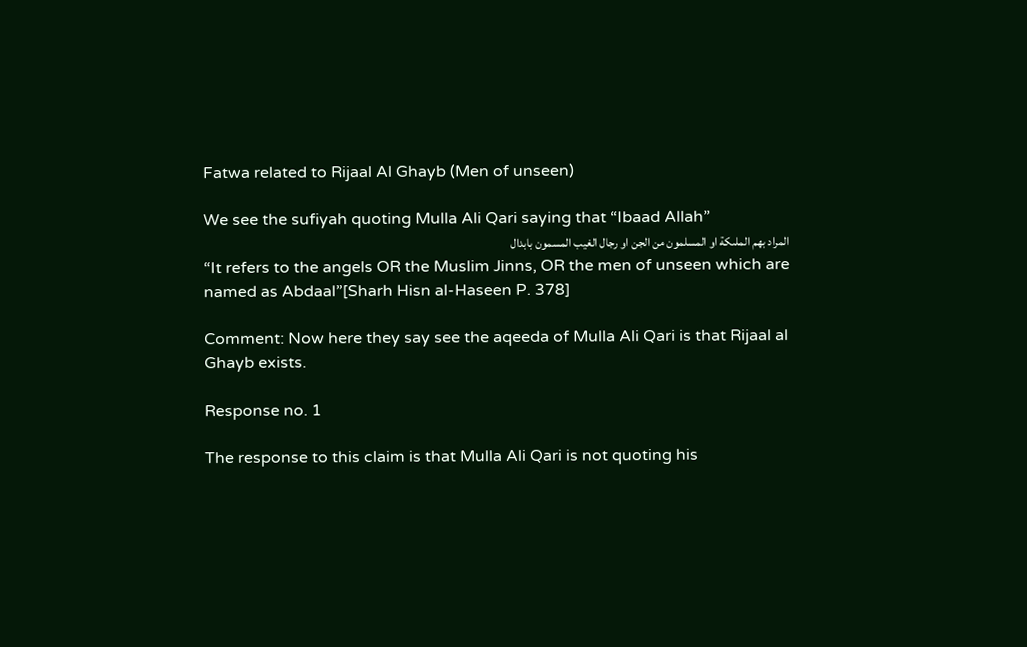Fatwa related to Rijaal Al Ghayb (Men of unseen)

We see the sufiyah quoting Mulla Ali Qari saying that “Ibaad Allah”
المراد بهم الملىكة او المسلمون من الجن او رجال الغيب المسمون بابدال
“It refers to the angels OR the Muslim Jinns, OR the men of unseen which are named as Abdaal”[Sharh Hisn al-Haseen P. 378]

Comment: Now here they say see the aqeeda of Mulla Ali Qari is that Rijaal al Ghayb exists.

Response no. 1

The response to this claim is that Mulla Ali Qari is not quoting his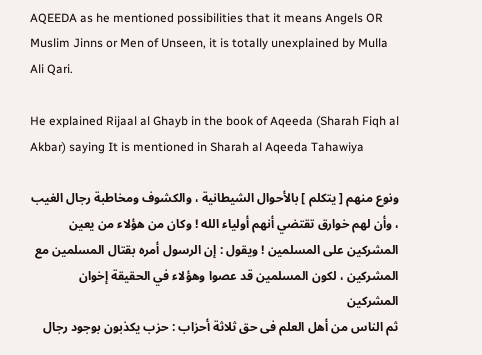AQEEDA as he mentioned possibilities that it means Angels OR Muslim Jinns or Men of Unseen, it is totally unexplained by Mulla Ali Qari.

He explained Rijaal al Ghayb in the book of Aqeeda (Sharah Fiqh al Akbar) saying It is mentioned in Sharah al Aqeeda Tahawiya

ونوع منهم [ يتكلم ] بالأحوال الشيطانية ، والكشوف ومخاطبة رجال الغيب ، وأن لهم خوارق تقتضي أنهم أولياء الله ! وكان من هؤلاء من يعين المشركين على المسلمين ! ويقول : إن الرسول أمره بقتال المسلمين مع المشركين ، لكون المسلمين قد عصوا وهؤلاء في الحقيقة إخوان المشركين
ثم الناس من أهل العلم فى حق ثلاثة أحزاب : حزب يكذبون بوجود رجال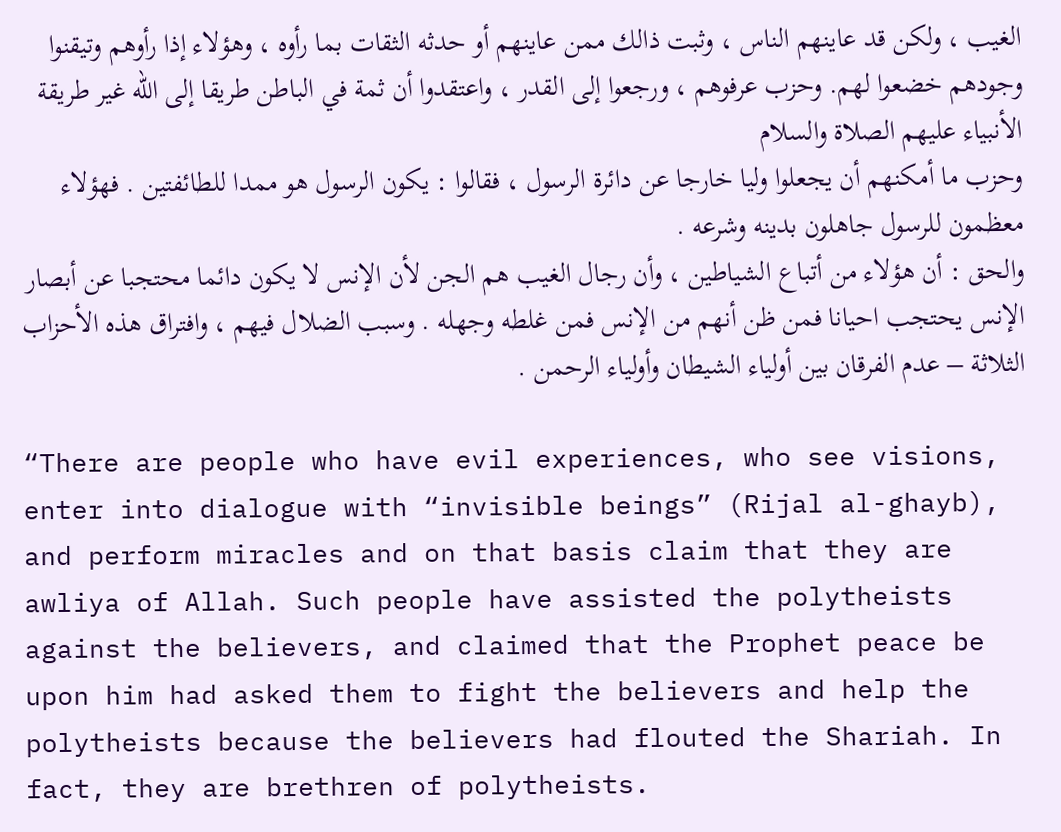الغيب ، ولكن قد عاينهم الناس ، وثبت ذالك ممن عاينهم أو حدثه الثقات بما رأوه ، وهؤلاء إذا رأوهم وتيقنوا وجودهم خضعوا لهم. وحزب عرفوهم ، ورجعوا إلى القدر ، واعتقدوا أن ثمة في الباطن طريقا إلى الله غير طريقة الأنبياء عليهم الصلاة والسلام
وحزب ما أمكنهم أن يجعلوا وليا خارجا عن دائرة الرسول ، فقالوا : يكون الرسول هو ممدا للطائفتين . فهؤلاء معظمون للرسول جاهلون بدينه وشرعه .
والحق : أن هؤلاء من أتباع الشياطين ، وأن رجال الغيب هم الجن لأن الإنس لا يكون دائما محتجبا عن أبصار الإنس يحتجب احيانا فمن ظن أنهم من الإنس فمن غلطه وجهله . وسبب الضلال فيهم ، وافتراق هذه الأحزاب الثلاثة – عدم الفرقان بين أولياء الشيطان وأولياء الرحمن .

“There are people who have evil experiences, who see visions, enter into dialogue with “invisible beings” (Rijal al-ghayb), and perform miracles and on that basis claim that they are awliya of Allah. Such people have assisted the polytheists against the believers, and claimed that the Prophet peace be upon him had asked them to fight the believers and help the polytheists because the believers had flouted the Shariah. In fact, they are brethren of polytheists.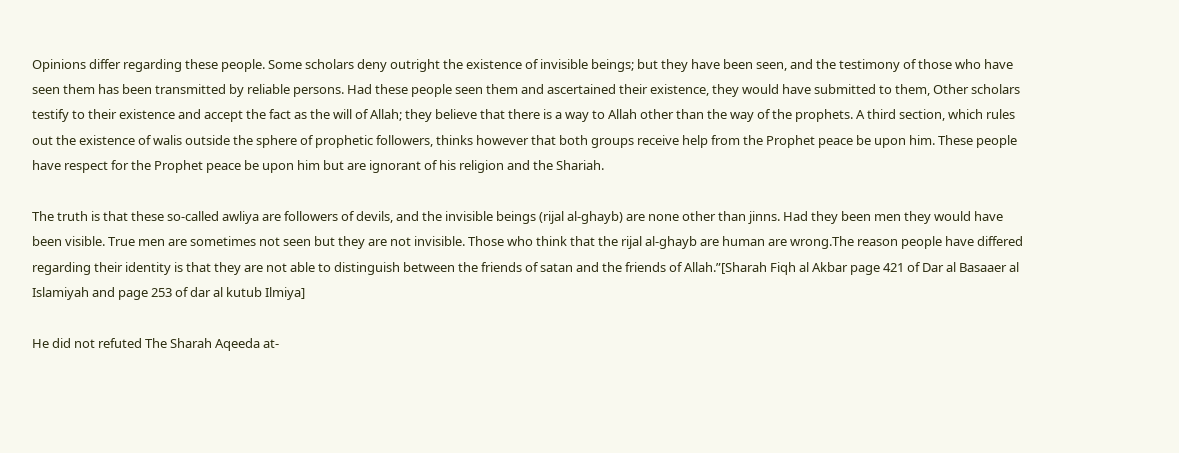Opinions differ regarding these people. Some scholars deny outright the existence of invisible beings; but they have been seen, and the testimony of those who have seen them has been transmitted by reliable persons. Had these people seen them and ascertained their existence, they would have submitted to them, Other scholars testify to their existence and accept the fact as the will of Allah; they believe that there is a way to Allah other than the way of the prophets. A third section, which rules out the existence of walis outside the sphere of prophetic followers, thinks however that both groups receive help from the Prophet peace be upon him. These people have respect for the Prophet peace be upon him but are ignorant of his religion and the Shariah.

The truth is that these so-called awliya are followers of devils, and the invisible beings (rijal al-ghayb) are none other than jinns. Had they been men they would have been visible. True men are sometimes not seen but they are not invisible. Those who think that the rijal al-ghayb are human are wrong.The reason people have differed regarding their identity is that they are not able to distinguish between the friends of satan and the friends of Allah.”[Sharah Fiqh al Akbar page 421 of Dar al Basaaer al Islamiyah and page 253 of dar al kutub Ilmiya]

He did not refuted The Sharah Aqeeda at-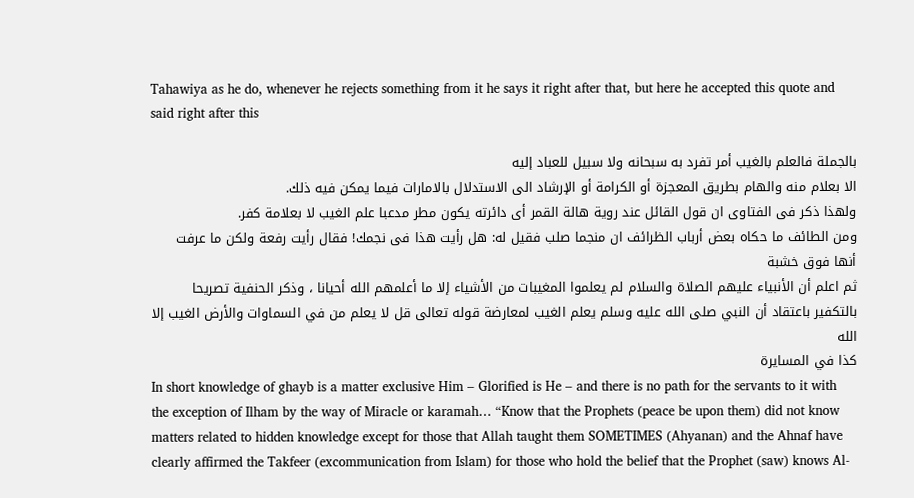Tahawiya as he do, whenever he rejects something from it he says it right after that, but here he accepted this quote and said right after this

بالجملة فالعلم بالغيب أمر تفرد به سبحانه ولا سبيل للعباد إليه
الا بعلام منه والهام بطريق المعجزة أو الكرامة أو الإرشاد الى الاستدلال بالامارات فيما يمكن فيه ذلك.
ولهذا ذكر فى الفتاوى ان قول القائل عند روية هالة القمر أى دائرته يكون مطر مدعبا علم الغيب لا بعلامة كفر.
ومن الطائف ما حكاه بعض أرباب الظرائف ان منجما صلب فقيل له: هل رأيت هذا فى نجمك! فقال رأيت رفعة ولكن ما عرفت أنها فوق خشبة
ثم اعلم أن الأنبياء عليهم الصلاة والسلام لم يعلموا المغيبات من الأشياء إلا ما أعلمهم الله أحيانا ، وذكر الحنفية تصريحا بالتكفير باعتقاد أن النبي صلى الله عليه وسلم يعلم الغيب لمعارضة قوله تعالى قل لا يعلم من في السماوات والأرض الغيب إلا الله
كذا في المسايرة
In short knowledge of ghayb is a matter exclusive Him – Glorified is He – and there is no path for the servants to it with the exception of Ilham by the way of Miracle or karamah… “Know that the Prophets (peace be upon them) did not know matters related to hidden knowledge except for those that Allah taught them SOMETIMES (Ahyanan) and the Ahnaf have clearly affirmed the Takfeer (excommunication from Islam) for those who hold the belief that the Prophet (saw) knows Al-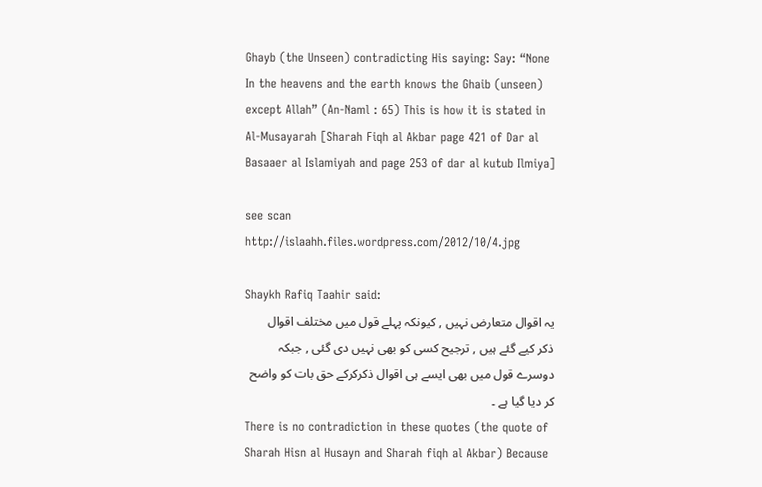Ghayb (the Unseen) contradicting His saying: Say: “None In the heavens and the earth knows the Ghaib (unseen) except Allah” (An-Naml : 65) This is how it is stated in Al-Musayarah [Sharah Fiqh al Akbar page 421 of Dar al Basaaer al Islamiyah and page 253 of dar al kutub Ilmiya]

see scan http://islaahh.files.wordpress.com/2012/10/4.jpg

Shaykh Rafiq Taahir said:
یہ اقوال متعارض نہیں , کیونکہ پہلے قول میں مختلف اقوال ذکر کیے گئے ہیں , ترجیح کسی کو بھی نہیں دی گئی , جبکہ دوسرے قول میں بھی ایسے ہی اقوال ذکرکرکے حق بات کو واضح کر دیا گیا ہے ۔
There is no contradiction in these quotes (the quote of Sharah Hisn al Husayn and Sharah fiqh al Akbar) Because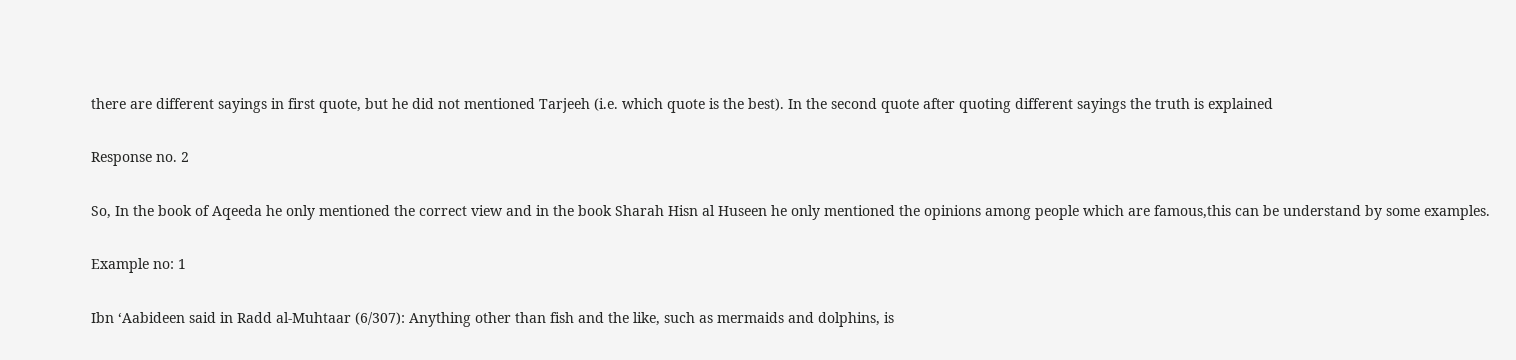there are different sayings in first quote, but he did not mentioned Tarjeeh (i.e. which quote is the best). In the second quote after quoting different sayings the truth is explained

Response no. 2

So, In the book of Aqeeda he only mentioned the correct view and in the book Sharah Hisn al Huseen he only mentioned the opinions among people which are famous,this can be understand by some examples.

Example no: 1

Ibn ‘Aabideen said in Radd al-Muhtaar (6/307): Anything other than fish and the like, such as mermaids and dolphins, is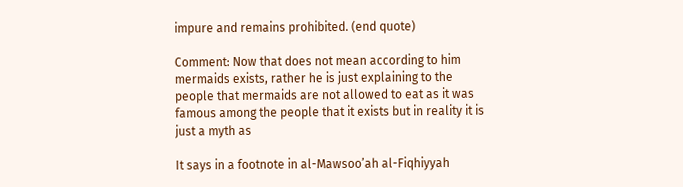impure and remains prohibited. (end quote)

Comment: Now that does not mean according to him mermaids exists, rather he is just explaining to the people that mermaids are not allowed to eat as it was famous among the people that it exists but in reality it is just a myth as

It says in a footnote in al-Mawsoo’ah al-Fiqhiyyah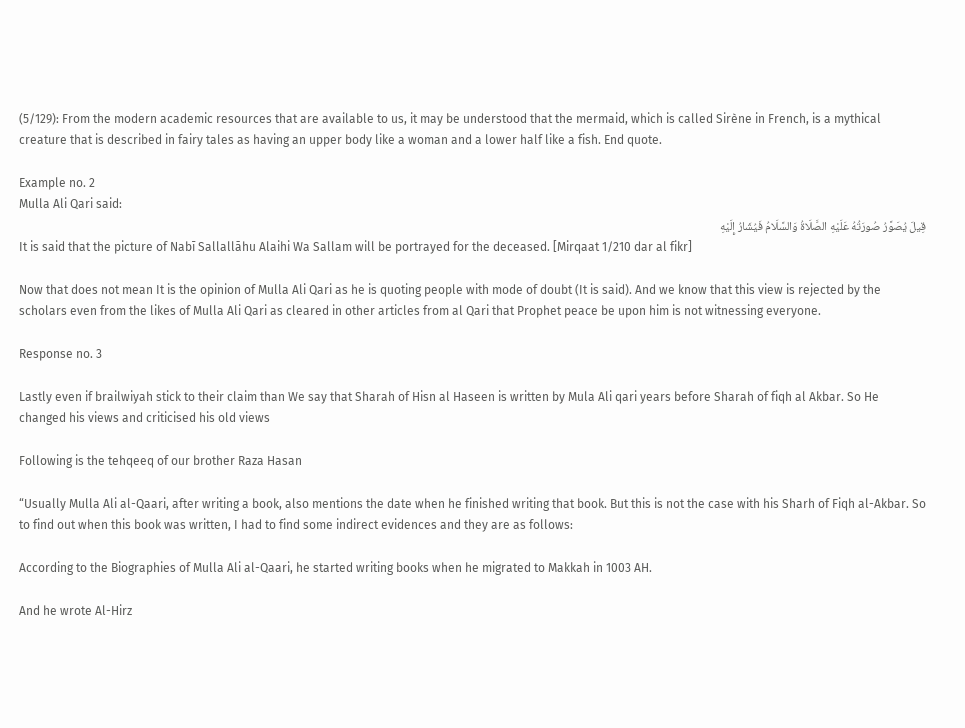(5/129): From the modern academic resources that are available to us, it may be understood that the mermaid, which is called Sirène in French, is a mythical creature that is described in fairy tales as having an upper body like a woman and a lower half like a fish. End quote.

Example no. 2
Mulla Ali Qari said:
قِيلَ يُصَوَّرُ صُورَتُهُ عَلَيْهِ الصَّلَاةُ وَالسَّلَامُ فَيُشَارُ إِلَيْهِ
It is said that the picture of Nabī Sallallāhu Alaihi Wa Sallam will be portrayed for the deceased. [Mirqaat 1/210 dar al fikr]

Now that does not mean It is the opinion of Mulla Ali Qari as he is quoting people with mode of doubt (It is said). And we know that this view is rejected by the scholars even from the likes of Mulla Ali Qari as cleared in other articles from al Qari that Prophet peace be upon him is not witnessing everyone.

Response no. 3

Lastly even if brailwiyah stick to their claim than We say that Sharah of Hisn al Haseen is written by Mula Ali qari years before Sharah of fiqh al Akbar. So He changed his views and criticised his old views

Following is the tehqeeq of our brother Raza Hasan

“Usually Mulla Ali al-Qaari, after writing a book, also mentions the date when he finished writing that book. But this is not the case with his Sharh of Fiqh al-Akbar. So to find out when this book was written, I had to find some indirect evidences and they are as follows:

According to the Biographies of Mulla Ali al-Qaari, he started writing books when he migrated to Makkah in 1003 AH.

And he wrote Al-Hirz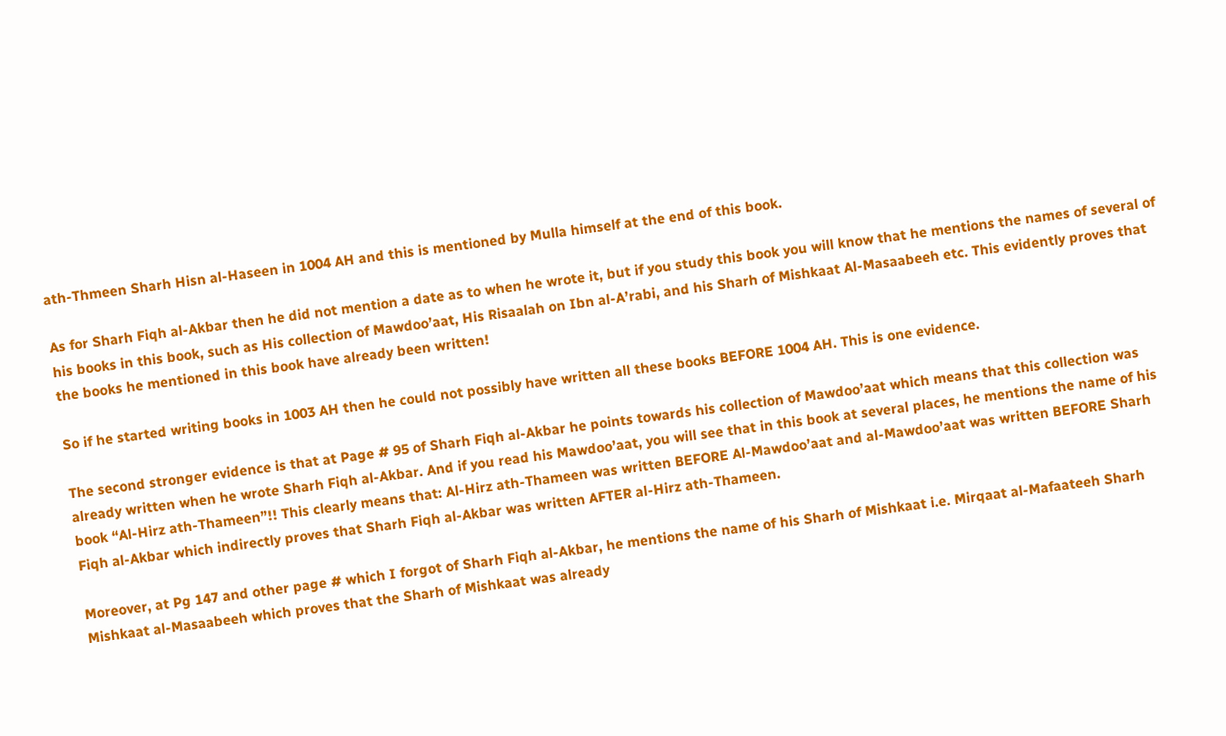ath-Thmeen Sharh Hisn al-Haseen in 1004 AH and this is mentioned by Mulla himself at the end of this book.

As for Sharh Fiqh al-Akbar then he did not mention a date as to when he wrote it, but if you study this book you will know that he mentions the names of several of his books in this book, such as His collection of Mawdoo’aat, His Risaalah on Ibn al-A’rabi, and his Sharh of Mishkaat Al-Masaabeeh etc. This evidently proves that the books he mentioned in this book have already been written!

So if he started writing books in 1003 AH then he could not possibly have written all these books BEFORE 1004 AH. This is one evidence.

The second stronger evidence is that at Page # 95 of Sharh Fiqh al-Akbar he points towards his collection of Mawdoo’aat which means that this collection was already written when he wrote Sharh Fiqh al-Akbar. And if you read his Mawdoo’aat, you will see that in this book at several places, he mentions the name of his book “Al-Hirz ath-Thameen”!! This clearly means that: Al-Hirz ath-Thameen was written BEFORE Al-Mawdoo’aat and al-Mawdoo’aat was written BEFORE Sharh Fiqh al-Akbar which indirectly proves that Sharh Fiqh al-Akbar was written AFTER al-Hirz ath-Thameen.

Moreover, at Pg 147 and other page # which I forgot of Sharh Fiqh al-Akbar, he mentions the name of his Sharh of Mishkaat i.e. Mirqaat al-Mafaateeh Sharh Mishkaat al-Masaabeeh which proves that the Sharh of Mishkaat was already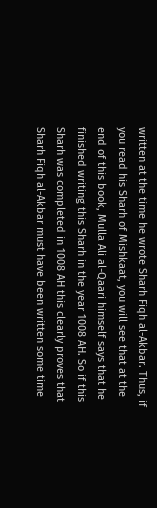written at the time he wrote Sharh Fiqh al-Akbar. Thus, if you read his Sharh of Mishkaat, you will see that at the end of this book, Mulla Ali al-Qaari himself says that he finished writing this Sharh in the year 1008 AH. So if this Sharh was completed in 1008 AH this clearly proves that Sharh Fiqh al-Akbar must have been written some time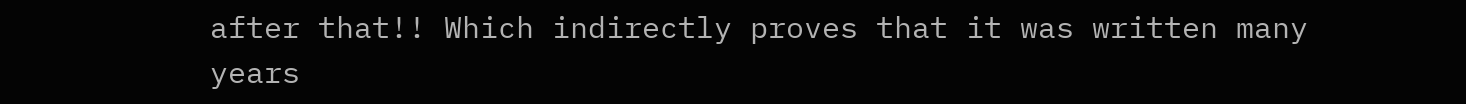after that!! Which indirectly proves that it was written many years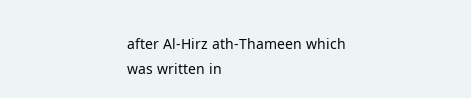after Al-Hirz ath-Thameen which was written in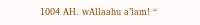1004 AH. wAllaahu a’lam! “